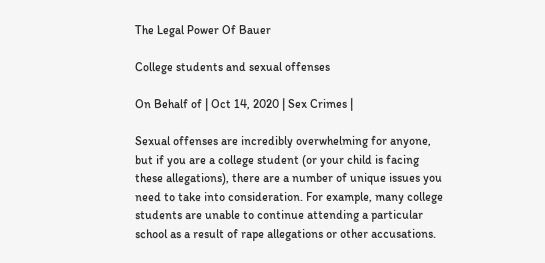The Legal Power Of Bauer

College students and sexual offenses

On Behalf of | Oct 14, 2020 | Sex Crimes |

Sexual offenses are incredibly overwhelming for anyone, but if you are a college student (or your child is facing these allegations), there are a number of unique issues you need to take into consideration. For example, many college students are unable to continue attending a particular school as a result of rape allegations or other accusations.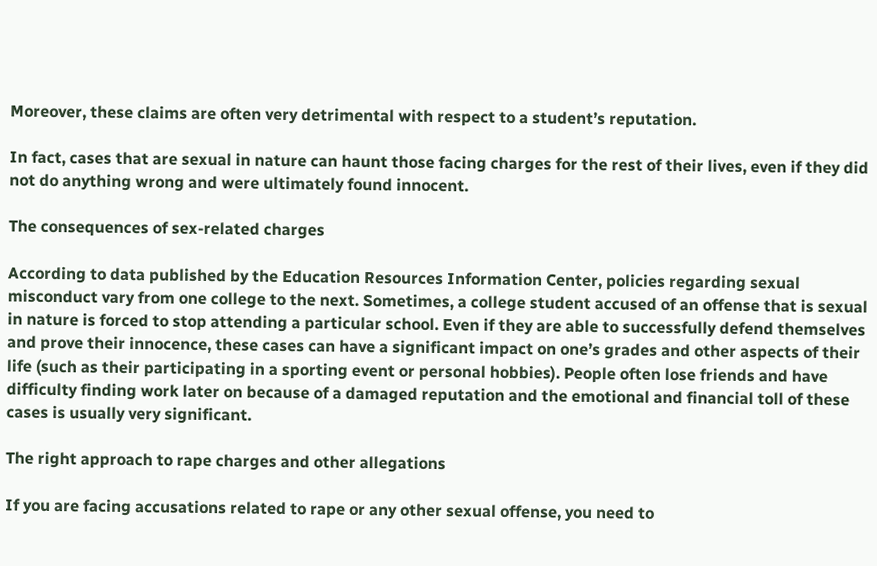Moreover, these claims are often very detrimental with respect to a student’s reputation.

In fact, cases that are sexual in nature can haunt those facing charges for the rest of their lives, even if they did not do anything wrong and were ultimately found innocent.

The consequences of sex-related charges

According to data published by the Education Resources Information Center, policies regarding sexual misconduct vary from one college to the next. Sometimes, a college student accused of an offense that is sexual in nature is forced to stop attending a particular school. Even if they are able to successfully defend themselves and prove their innocence, these cases can have a significant impact on one’s grades and other aspects of their life (such as their participating in a sporting event or personal hobbies). People often lose friends and have difficulty finding work later on because of a damaged reputation and the emotional and financial toll of these cases is usually very significant.

The right approach to rape charges and other allegations

If you are facing accusations related to rape or any other sexual offense, you need to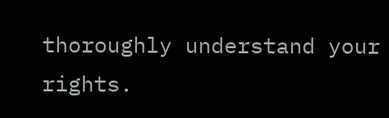thoroughly understand your rights.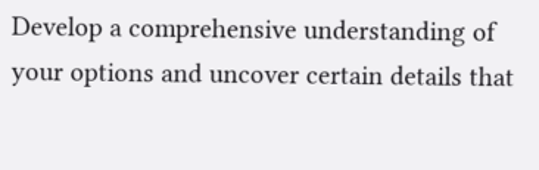Develop a comprehensive understanding of your options and uncover certain details that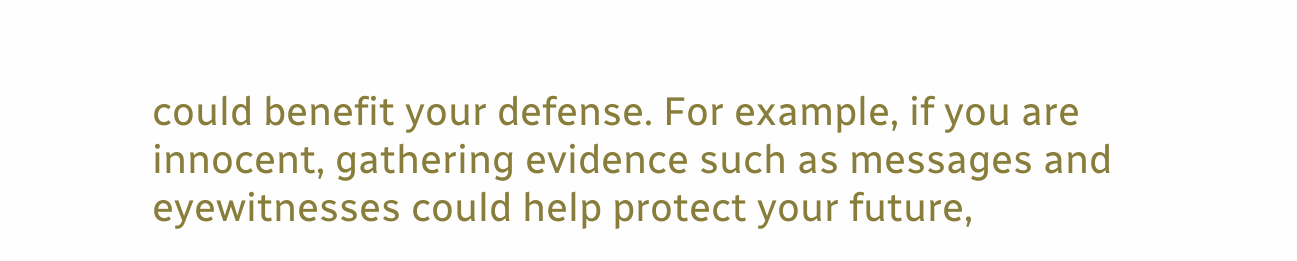could benefit your defense. For example, if you are innocent, gathering evidence such as messages and eyewitnesses could help protect your future,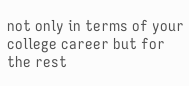not only in terms of your college career but for the rest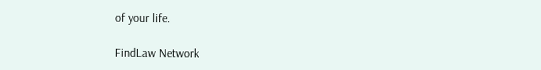of your life.

FindLaw Network